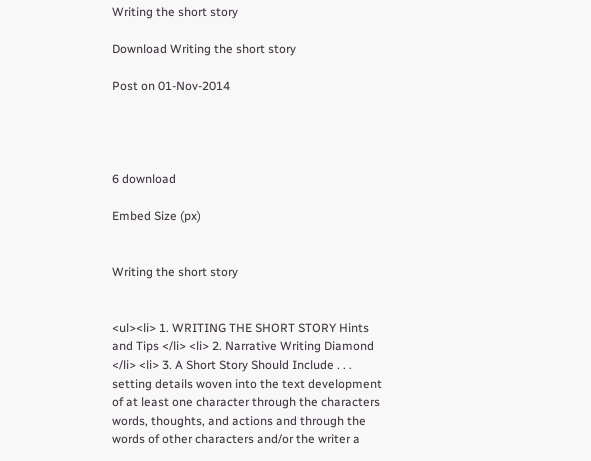Writing the short story

Download Writing the short story

Post on 01-Nov-2014




6 download

Embed Size (px)


Writing the short story


<ul><li> 1. WRITING THE SHORT STORY Hints and Tips </li> <li> 2. Narrative Writing Diamond </li> <li> 3. A Short Story Should Include . . . setting details woven into the text development of at least one character through the characters words, thoughts, and actions and through the words of other characters and/or the writer a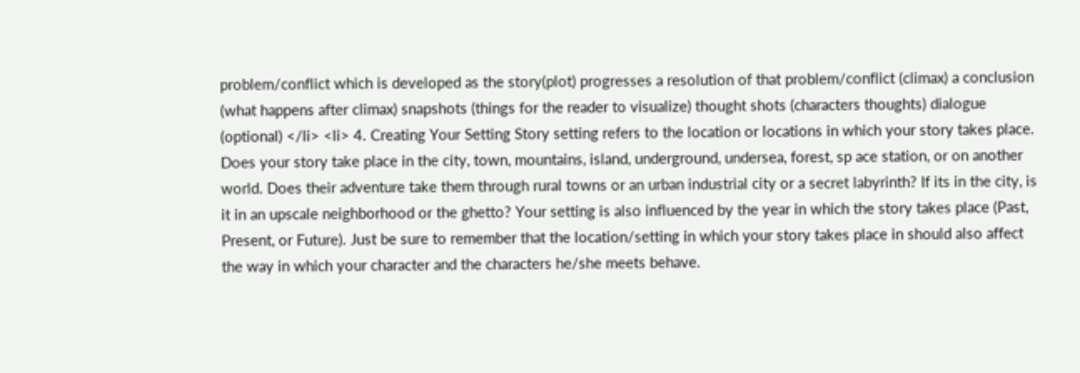problem/conflict which is developed as the story(plot) progresses a resolution of that problem/conflict (climax) a conclusion (what happens after climax) snapshots (things for the reader to visualize) thought shots (characters thoughts) dialogue (optional) </li> <li> 4. Creating Your Setting Story setting refers to the location or locations in which your story takes place. Does your story take place in the city, town, mountains, island, underground, undersea, forest, sp ace station, or on another world. Does their adventure take them through rural towns or an urban industrial city or a secret labyrinth? If its in the city, is it in an upscale neighborhood or the ghetto? Your setting is also influenced by the year in which the story takes place (Past, Present, or Future). Just be sure to remember that the location/setting in which your story takes place in should also affect the way in which your character and the characters he/she meets behave.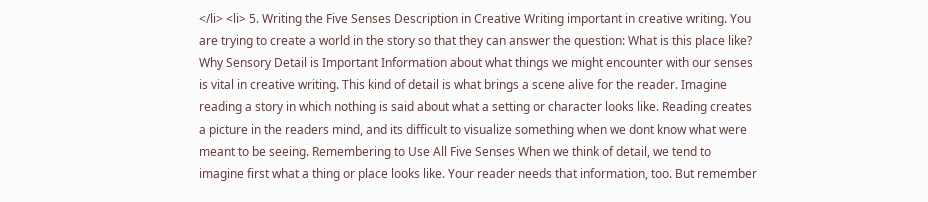</li> <li> 5. Writing the Five Senses Description in Creative Writing important in creative writing. You are trying to create a world in the story so that they can answer the question: What is this place like? Why Sensory Detail is Important Information about what things we might encounter with our senses is vital in creative writing. This kind of detail is what brings a scene alive for the reader. Imagine reading a story in which nothing is said about what a setting or character looks like. Reading creates a picture in the readers mind, and its difficult to visualize something when we dont know what were meant to be seeing. Remembering to Use All Five Senses When we think of detail, we tend to imagine first what a thing or place looks like. Your reader needs that information, too. But remember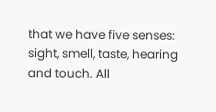that we have five senses: sight, smell, taste, hearing and touch. All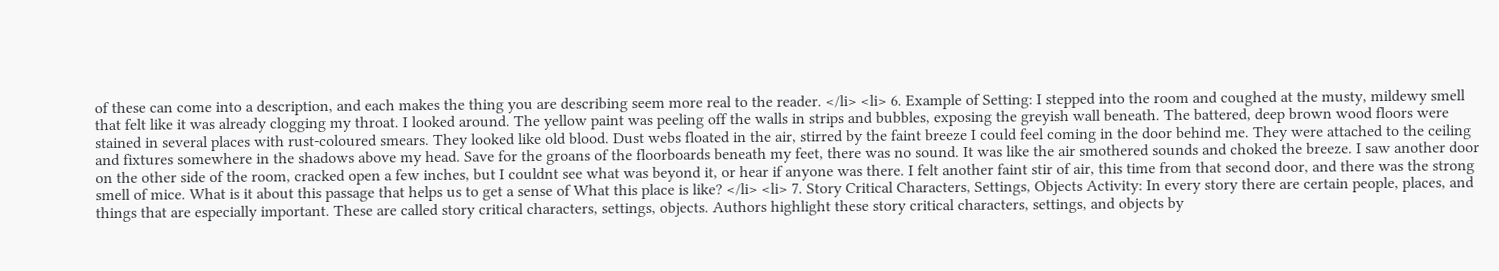of these can come into a description, and each makes the thing you are describing seem more real to the reader. </li> <li> 6. Example of Setting: I stepped into the room and coughed at the musty, mildewy smell that felt like it was already clogging my throat. I looked around. The yellow paint was peeling off the walls in strips and bubbles, exposing the greyish wall beneath. The battered, deep brown wood floors were stained in several places with rust-coloured smears. They looked like old blood. Dust webs floated in the air, stirred by the faint breeze I could feel coming in the door behind me. They were attached to the ceiling and fixtures somewhere in the shadows above my head. Save for the groans of the floorboards beneath my feet, there was no sound. It was like the air smothered sounds and choked the breeze. I saw another door on the other side of the room, cracked open a few inches, but I couldnt see what was beyond it, or hear if anyone was there. I felt another faint stir of air, this time from that second door, and there was the strong smell of mice. What is it about this passage that helps us to get a sense of What this place is like? </li> <li> 7. Story Critical Characters, Settings, Objects Activity: In every story there are certain people, places, and things that are especially important. These are called story critical characters, settings, objects. Authors highlight these story critical characters, settings, and objects by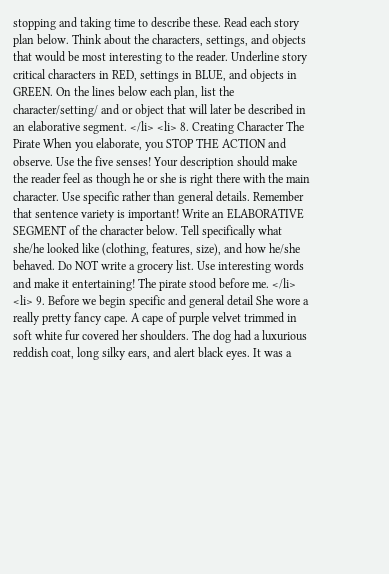stopping and taking time to describe these. Read each story plan below. Think about the characters, settings, and objects that would be most interesting to the reader. Underline story critical characters in RED, settings in BLUE, and objects in GREEN. On the lines below each plan, list the character/setting/ and or object that will later be described in an elaborative segment. </li> <li> 8. Creating Character The Pirate When you elaborate, you STOP THE ACTION and observe. Use the five senses! Your description should make the reader feel as though he or she is right there with the main character. Use specific rather than general details. Remember that sentence variety is important! Write an ELABORATIVE SEGMENT of the character below. Tell specifically what she/he looked like (clothing, features, size), and how he/she behaved. Do NOT write a grocery list. Use interesting words and make it entertaining! The pirate stood before me. </li> <li> 9. Before we begin specific and general detail She wore a really pretty fancy cape. A cape of purple velvet trimmed in soft white fur covered her shoulders. The dog had a luxurious reddish coat, long silky ears, and alert black eyes. It was a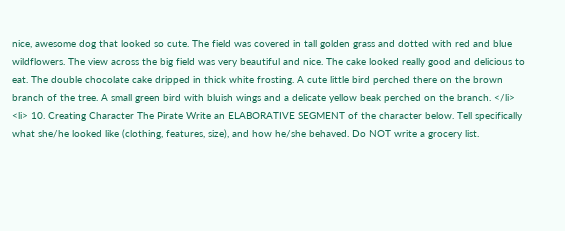nice, awesome dog that looked so cute. The field was covered in tall golden grass and dotted with red and blue wildflowers. The view across the big field was very beautiful and nice. The cake looked really good and delicious to eat. The double chocolate cake dripped in thick white frosting. A cute little bird perched there on the brown branch of the tree. A small green bird with bluish wings and a delicate yellow beak perched on the branch. </li> <li> 10. Creating Character The Pirate Write an ELABORATIVE SEGMENT of the character below. Tell specifically what she/he looked like (clothing, features, size), and how he/she behaved. Do NOT write a grocery list.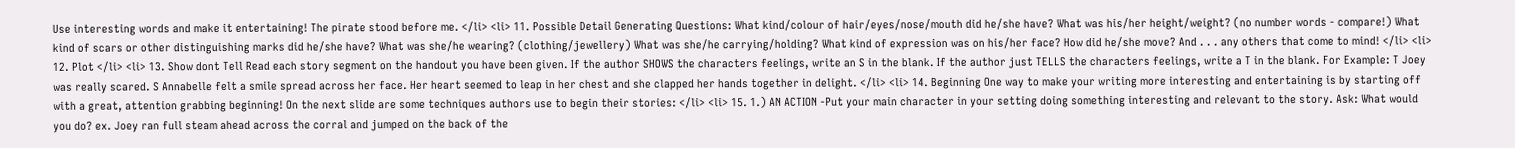Use interesting words and make it entertaining! The pirate stood before me. </li> <li> 11. Possible Detail Generating Questions: What kind/colour of hair/eyes/nose/mouth did he/she have? What was his/her height/weight? (no number words - compare!) What kind of scars or other distinguishing marks did he/she have? What was she/he wearing? (clothing/jewellery) What was she/he carrying/holding? What kind of expression was on his/her face? How did he/she move? And . . . any others that come to mind! </li> <li> 12. Plot </li> <li> 13. Show dont Tell Read each story segment on the handout you have been given. If the author SHOWS the characters feelings, write an S in the blank. If the author just TELLS the characters feelings, write a T in the blank. For Example: T Joey was really scared. S Annabelle felt a smile spread across her face. Her heart seemed to leap in her chest and she clapped her hands together in delight. </li> <li> 14. Beginning One way to make your writing more interesting and entertaining is by starting off with a great, attention grabbing beginning! On the next slide are some techniques authors use to begin their stories: </li> <li> 15. 1.) AN ACTION -Put your main character in your setting doing something interesting and relevant to the story. Ask: What would you do? ex. Joey ran full steam ahead across the corral and jumped on the back of the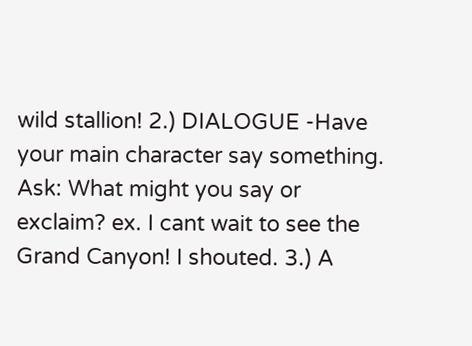wild stallion! 2.) DIALOGUE -Have your main character say something. Ask: What might you say or exclaim? ex. I cant wait to see the Grand Canyon! I shouted. 3.) A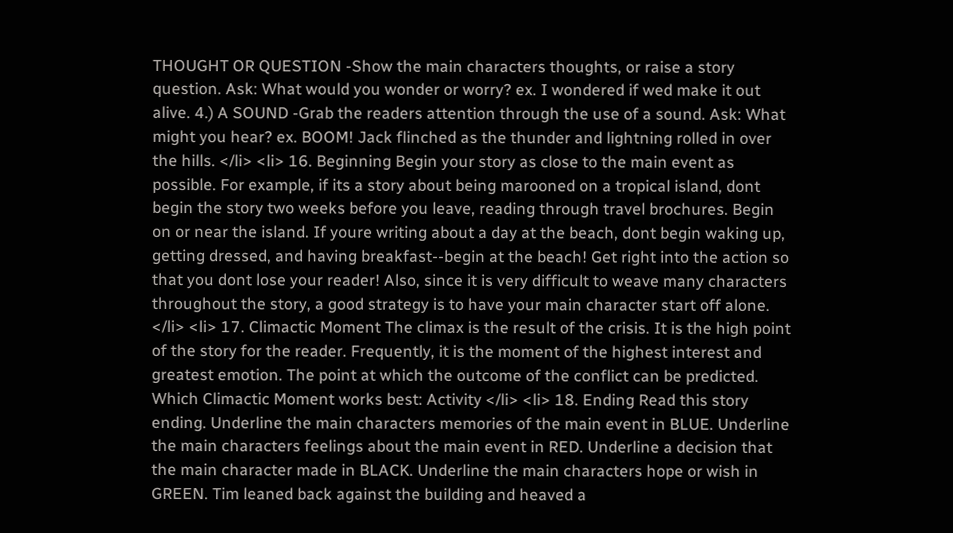THOUGHT OR QUESTION -Show the main characters thoughts, or raise a story question. Ask: What would you wonder or worry? ex. I wondered if wed make it out alive. 4.) A SOUND -Grab the readers attention through the use of a sound. Ask: What might you hear? ex. BOOM! Jack flinched as the thunder and lightning rolled in over the hills. </li> <li> 16. Beginning Begin your story as close to the main event as possible. For example, if its a story about being marooned on a tropical island, dont begin the story two weeks before you leave, reading through travel brochures. Begin on or near the island. If youre writing about a day at the beach, dont begin waking up, getting dressed, and having breakfast--begin at the beach! Get right into the action so that you dont lose your reader! Also, since it is very difficult to weave many characters throughout the story, a good strategy is to have your main character start off alone. </li> <li> 17. Climactic Moment The climax is the result of the crisis. It is the high point of the story for the reader. Frequently, it is the moment of the highest interest and greatest emotion. The point at which the outcome of the conflict can be predicted. Which Climactic Moment works best: Activity </li> <li> 18. Ending Read this story ending. Underline the main characters memories of the main event in BLUE. Underline the main characters feelings about the main event in RED. Underline a decision that the main character made in BLACK. Underline the main characters hope or wish in GREEN. Tim leaned back against the building and heaved a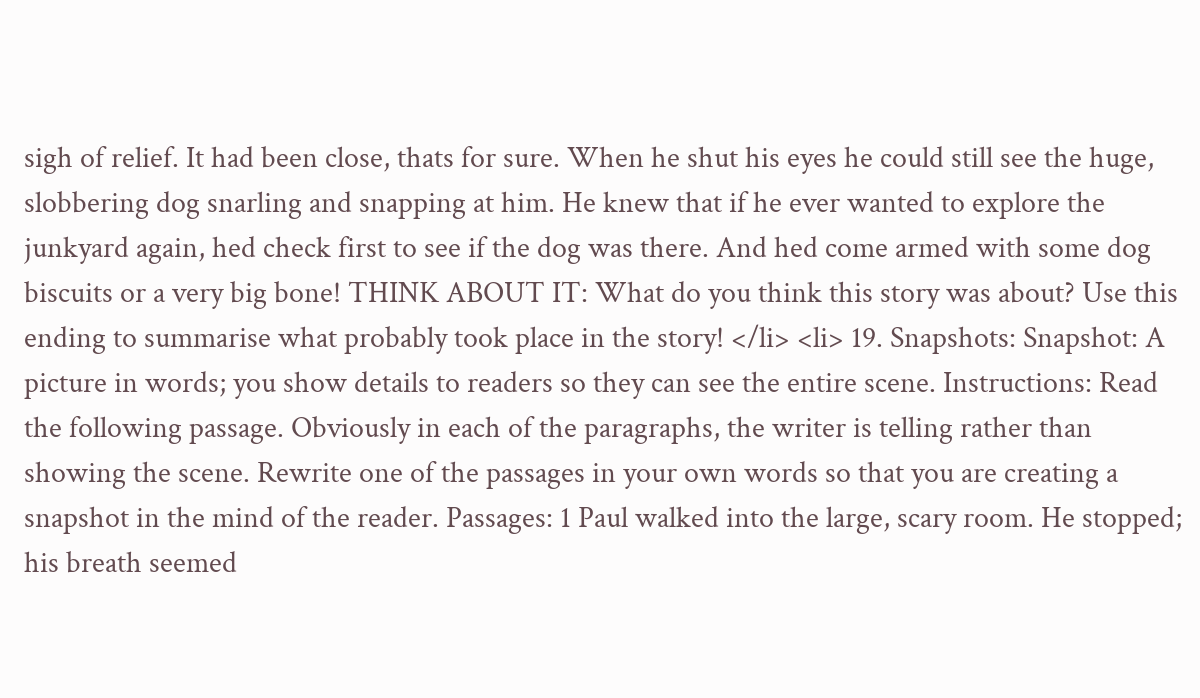sigh of relief. It had been close, thats for sure. When he shut his eyes he could still see the huge, slobbering dog snarling and snapping at him. He knew that if he ever wanted to explore the junkyard again, hed check first to see if the dog was there. And hed come armed with some dog biscuits or a very big bone! THINK ABOUT IT: What do you think this story was about? Use this ending to summarise what probably took place in the story! </li> <li> 19. Snapshots: Snapshot: A picture in words; you show details to readers so they can see the entire scene. Instructions: Read the following passage. Obviously in each of the paragraphs, the writer is telling rather than showing the scene. Rewrite one of the passages in your own words so that you are creating a snapshot in the mind of the reader. Passages: 1 Paul walked into the large, scary room. He stopped; his breath seemed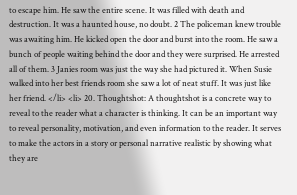to escape him. He saw the entire scene. It was filled with death and destruction. It was a haunted house, no doubt. 2 The policeman knew trouble was awaiting him. He kicked open the door and burst into the room. He saw a bunch of people waiting behind the door and they were surprised. He arrested all of them. 3 Janies room was just the way she had pictured it. When Susie walked into her best friends room she saw a lot of neat stuff. It was just like her friend. </li> <li> 20. Thoughtshot: A thoughtshot is a concrete way to reveal to the reader what a character is thinking. It can be an important way to reveal personality, motivation, and even information to the reader. It serves to make the actors in a story or personal narrative realistic by showing what they are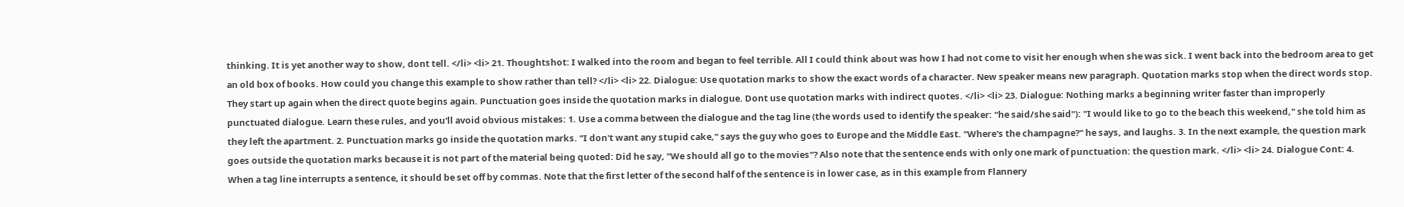thinking. It is yet another way to show, dont tell. </li> <li> 21. Thoughtshot: I walked into the room and began to feel terrible. All I could think about was how I had not come to visit her enough when she was sick. I went back into the bedroom area to get an old box of books. How could you change this example to show rather than tell? </li> <li> 22. Dialogue: Use quotation marks to show the exact words of a character. New speaker means new paragraph. Quotation marks stop when the direct words stop. They start up again when the direct quote begins again. Punctuation goes inside the quotation marks in dialogue. Dont use quotation marks with indirect quotes. </li> <li> 23. Dialogue: Nothing marks a beginning writer faster than improperly punctuated dialogue. Learn these rules, and you'll avoid obvious mistakes: 1. Use a comma between the dialogue and the tag line (the words used to identify the speaker: "he said/she said"): "I would like to go to the beach this weekend," she told him as they left the apartment. 2. Punctuation marks go inside the quotation marks. "I don't want any stupid cake," says the guy who goes to Europe and the Middle East. "Where's the champagne?" he says, and laughs. 3. In the next example, the question mark goes outside the quotation marks because it is not part of the material being quoted: Did he say, "We should all go to the movies"? Also note that the sentence ends with only one mark of punctuation: the question mark. </li> <li> 24. Dialogue Cont: 4. When a tag line interrupts a sentence, it should be set off by commas. Note that the first letter of the second half of the sentence is in lower case, as in this example from Flannery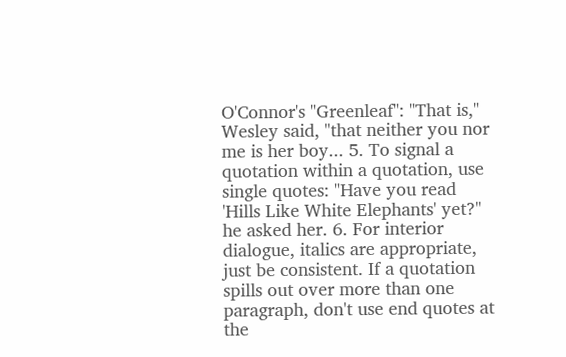O'Connor's "Greenleaf": "That is," Wesley said, "that neither you nor me is her boy... 5. To signal a quotation within a quotation, use single quotes: "Have you read 'Hills Like White Elephants' yet?" he asked her. 6. For interior dialogue, italics are appropriate, just be consistent. If a quotation spills out over more than one paragraph, don't use end quotes at the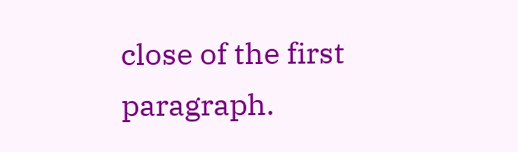close of the first paragraph.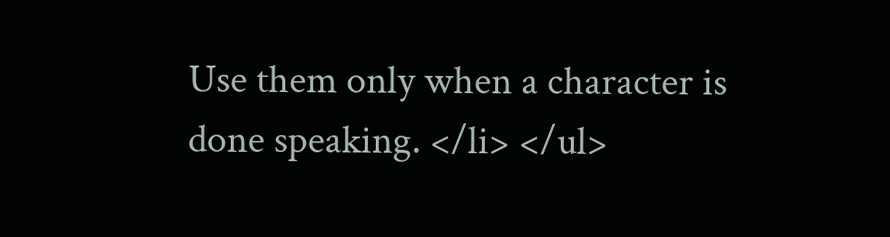Use them only when a character is done speaking. </li> </ul>